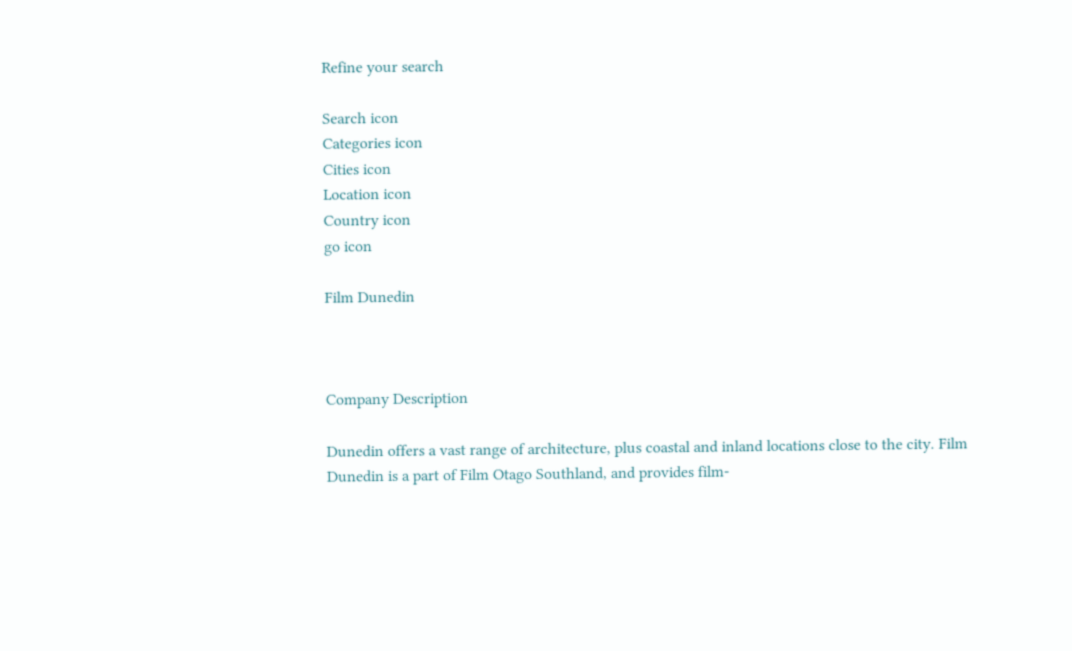Refine your search

Search icon
Categories icon
Cities icon
Location icon
Country icon
go icon

Film Dunedin



Company Description

Dunedin offers a vast range of architecture, plus coastal and inland locations close to the city. Film Dunedin is a part of Film Otago Southland, and provides film-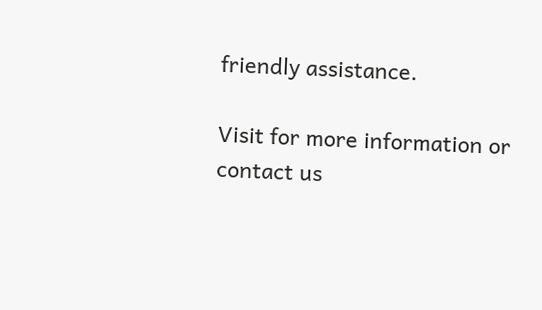friendly assistance.

Visit for more information or contact us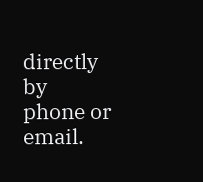directly by phone or email.